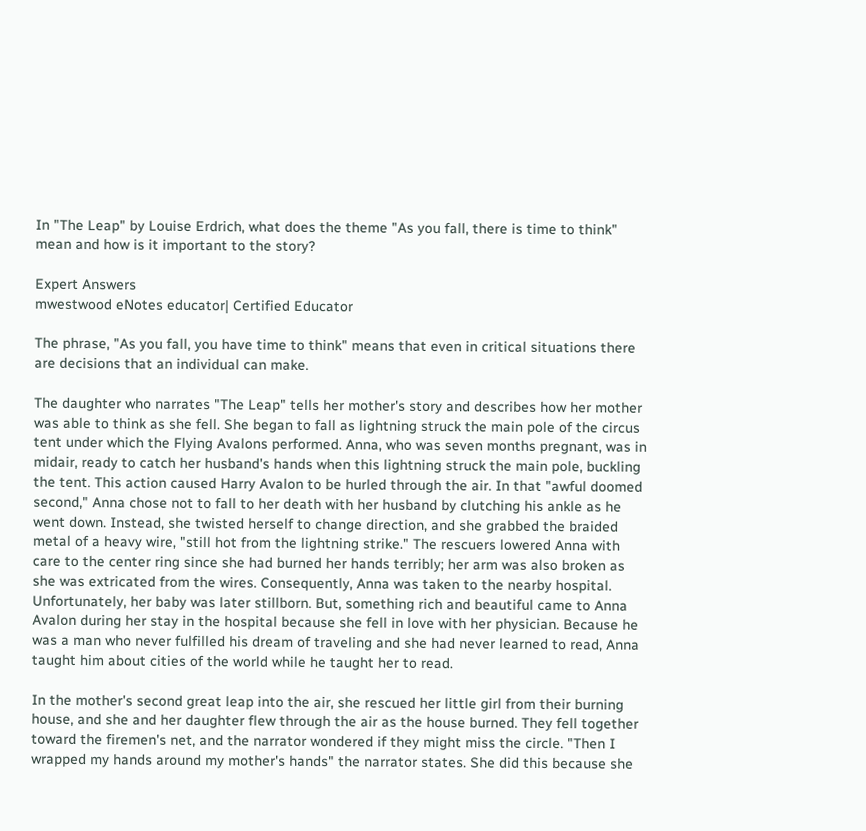In "The Leap" by Louise Erdrich, what does the theme "As you fall, there is time to think" mean and how is it important to the story?

Expert Answers
mwestwood eNotes educator| Certified Educator

The phrase, "As you fall, you have time to think" means that even in critical situations there are decisions that an individual can make.

The daughter who narrates "The Leap" tells her mother's story and describes how her mother was able to think as she fell. She began to fall as lightning struck the main pole of the circus tent under which the Flying Avalons performed. Anna, who was seven months pregnant, was in midair, ready to catch her husband's hands when this lightning struck the main pole, buckling the tent. This action caused Harry Avalon to be hurled through the air. In that "awful doomed second," Anna chose not to fall to her death with her husband by clutching his ankle as he went down. Instead, she twisted herself to change direction, and she grabbed the braided metal of a heavy wire, "still hot from the lightning strike." The rescuers lowered Anna with care to the center ring since she had burned her hands terribly; her arm was also broken as she was extricated from the wires. Consequently, Anna was taken to the nearby hospital. Unfortunately, her baby was later stillborn. But, something rich and beautiful came to Anna Avalon during her stay in the hospital because she fell in love with her physician. Because he was a man who never fulfilled his dream of traveling and she had never learned to read, Anna taught him about cities of the world while he taught her to read.

In the mother's second great leap into the air, she rescued her little girl from their burning house, and she and her daughter flew through the air as the house burned. They fell together toward the firemen's net, and the narrator wondered if they might miss the circle. "Then I wrapped my hands around my mother's hands" the narrator states. She did this because she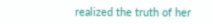realized the truth of her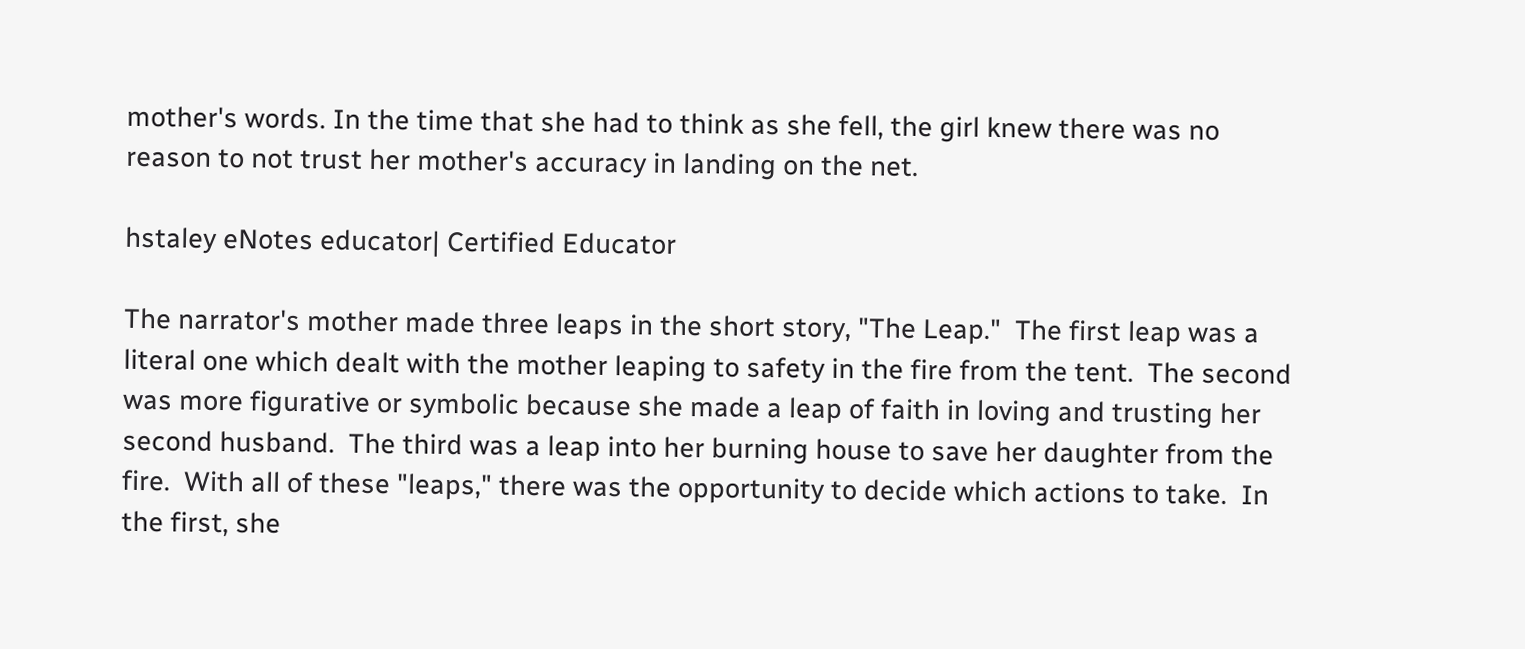mother's words. In the time that she had to think as she fell, the girl knew there was no reason to not trust her mother's accuracy in landing on the net.

hstaley eNotes educator| Certified Educator

The narrator's mother made three leaps in the short story, "The Leap."  The first leap was a literal one which dealt with the mother leaping to safety in the fire from the tent.  The second was more figurative or symbolic because she made a leap of faith in loving and trusting her second husband.  The third was a leap into her burning house to save her daughter from the fire.  With all of these "leaps," there was the opportunity to decide which actions to take.  In the first, she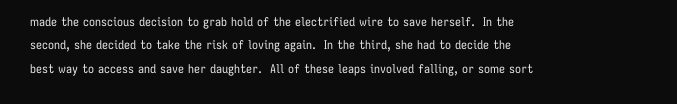made the conscious decision to grab hold of the electrified wire to save herself.  In the second, she decided to take the risk of loving again.  In the third, she had to decide the best way to access and save her daughter.  All of these leaps involved falling, or some sort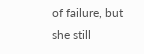of failure, but she still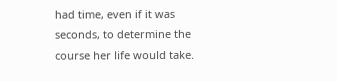had time, even if it was seconds, to determine the course her life would take.